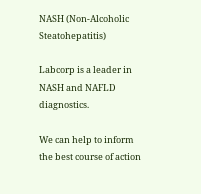NASH (Non-Alcoholic Steatohepatitis)

Labcorp is a leader in NASH and NAFLD diagnostics.

We can help to inform the best course of action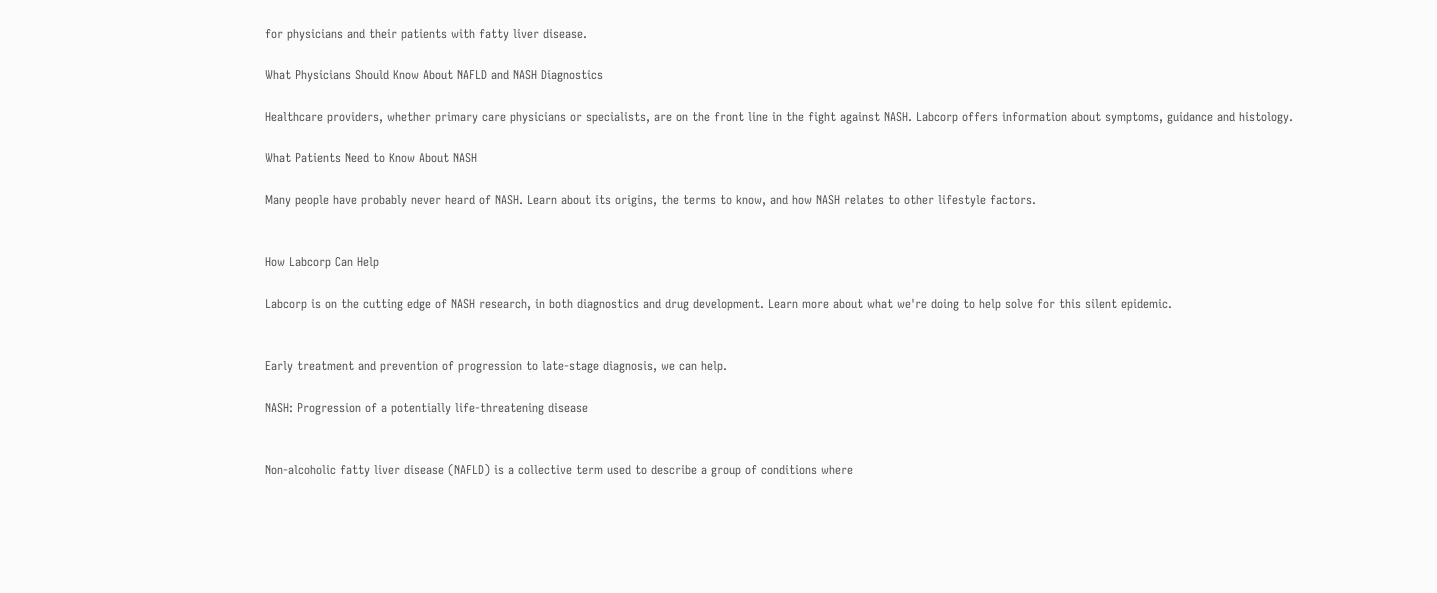for physicians and their patients with fatty liver disease.

What Physicians Should Know About NAFLD and NASH Diagnostics

Healthcare providers, whether primary care physicians or specialists, are on the front line in the fight against NASH. Labcorp offers information about symptoms, guidance and histology.

What Patients Need to Know About NASH

Many people have probably never heard of NASH. Learn about its origins, the terms to know, and how NASH relates to other lifestyle factors.


How Labcorp Can Help

Labcorp is on the cutting edge of NASH research, in both diagnostics and drug development. Learn more about what we're doing to help solve for this silent epidemic.


Early treatment and prevention of progression to late-stage diagnosis, we can help.

NASH: Progression of a potentially life-threatening disease


Non-alcoholic fatty liver disease (NAFLD) is a collective term used to describe a group of conditions where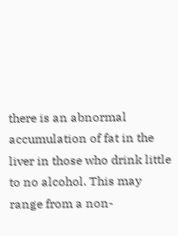there is an abnormal accumulation of fat in the liver in those who drink little to no alcohol. This may range from a non-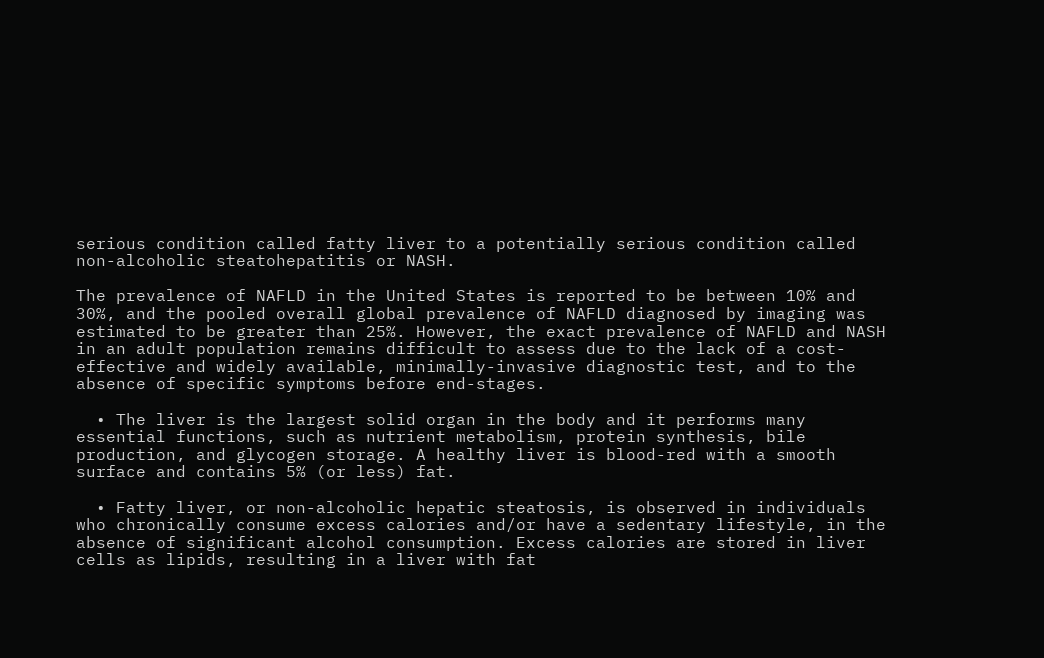serious condition called fatty liver to a potentially serious condition called non-alcoholic steatohepatitis or NASH.

The prevalence of NAFLD in the United States is reported to be between 10% and 30%, and the pooled overall global prevalence of NAFLD diagnosed by imaging was estimated to be greater than 25%. However, the exact prevalence of NAFLD and NASH in an adult population remains difficult to assess due to the lack of a cost-effective and widely available, minimally-invasive diagnostic test, and to the absence of specific symptoms before end-stages.

  • The liver is the largest solid organ in the body and it performs many essential functions, such as nutrient metabolism, protein synthesis, bile production, and glycogen storage. A healthy liver is blood-red with a smooth surface and contains 5% (or less) fat.

  • Fatty liver, or non-alcoholic hepatic steatosis, is observed in individuals who chronically consume excess calories and/or have a sedentary lifestyle, in the absence of significant alcohol consumption. Excess calories are stored in liver cells as lipids, resulting in a liver with fat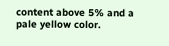content above 5% and a pale yellow color.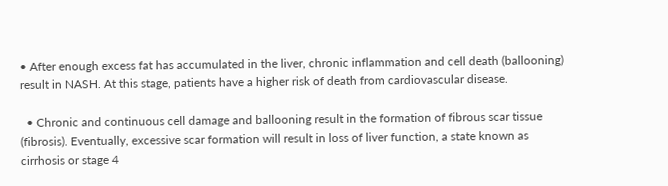• After enough excess fat has accumulated in the liver, chronic inflammation and cell death (ballooning) result in NASH. At this stage, patients have a higher risk of death from cardiovascular disease.

  • Chronic and continuous cell damage and ballooning result in the formation of fibrous scar tissue (fibrosis). Eventually, excessive scar formation will result in loss of liver function, a state known as cirrhosis or stage 4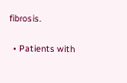fibrosis.

  • Patients with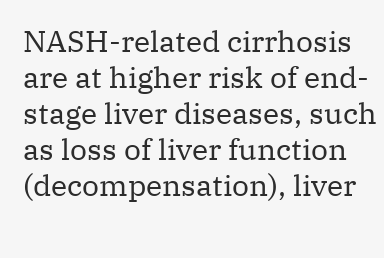NASH-related cirrhosis are at higher risk of end-stage liver diseases, such as loss of liver function (decompensation), liver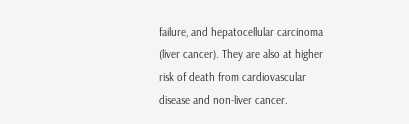failure, and hepatocellular carcinoma (liver cancer). They are also at higher risk of death from cardiovascular disease and non-liver cancer.